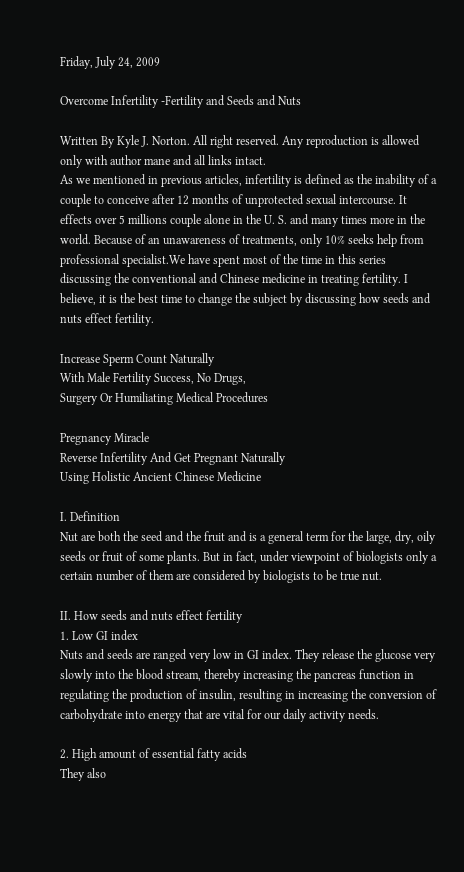Friday, July 24, 2009

Overcome Infertility -Fertility and Seeds and Nuts

Written By Kyle J. Norton. All right reserved. Any reproduction is allowed only with author mane and all links intact.
As we mentioned in previous articles, infertility is defined as the inability of a couple to conceive after 12 months of unprotected sexual intercourse. It effects over 5 millions couple alone in the U. S. and many times more in the world. Because of an unawareness of treatments, only 10% seeks help from professional specialist.We have spent most of the time in this series discussing the conventional and Chinese medicine in treating fertility. I believe, it is the best time to change the subject by discussing how seeds and nuts effect fertility.

Increase Sperm Count Naturally
With Male Fertility Success, No Drugs,
Surgery Or Humiliating Medical Procedures

Pregnancy Miracle
Reverse Infertility And Get Pregnant Naturally
Using Holistic Ancient Chinese Medicine

I. Definition
Nut are both the seed and the fruit and is a general term for the large, dry, oily seeds or fruit of some plants. But in fact, under viewpoint of biologists only a certain number of them are considered by biologists to be true nut.

II. How seeds and nuts effect fertility
1. Low GI index
Nuts and seeds are ranged very low in GI index. They release the glucose very slowly into the blood stream, thereby increasing the pancreas function in regulating the production of insulin, resulting in increasing the conversion of carbohydrate into energy that are vital for our daily activity needs.

2. High amount of essential fatty acids
They also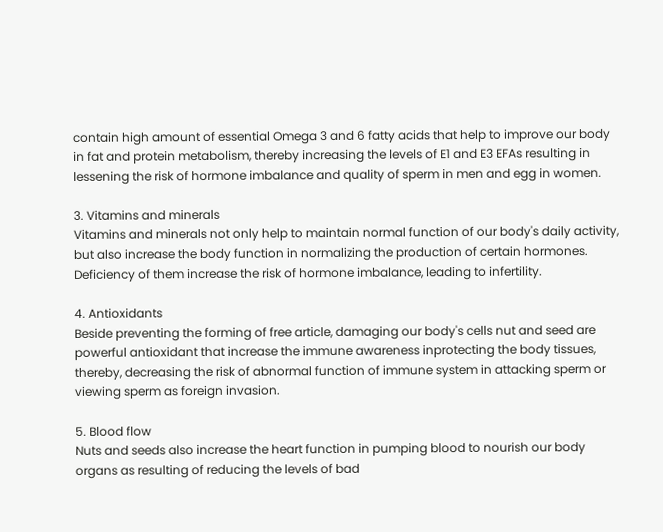contain high amount of essential Omega 3 and 6 fatty acids that help to improve our body in fat and protein metabolism, thereby increasing the levels of E1 and E3 EFAs resulting in lessening the risk of hormone imbalance and quality of sperm in men and egg in women.

3. Vitamins and minerals
Vitamins and minerals not only help to maintain normal function of our body's daily activity, but also increase the body function in normalizing the production of certain hormones. Deficiency of them increase the risk of hormone imbalance, leading to infertility.

4. Antioxidants
Beside preventing the forming of free article, damaging our body's cells nut and seed are powerful antioxidant that increase the immune awareness inprotecting the body tissues, thereby, decreasing the risk of abnormal function of immune system in attacking sperm or viewing sperm as foreign invasion.

5. Blood flow
Nuts and seeds also increase the heart function in pumping blood to nourish our body organs as resulting of reducing the levels of bad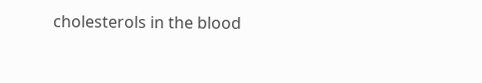cholesterols in the blood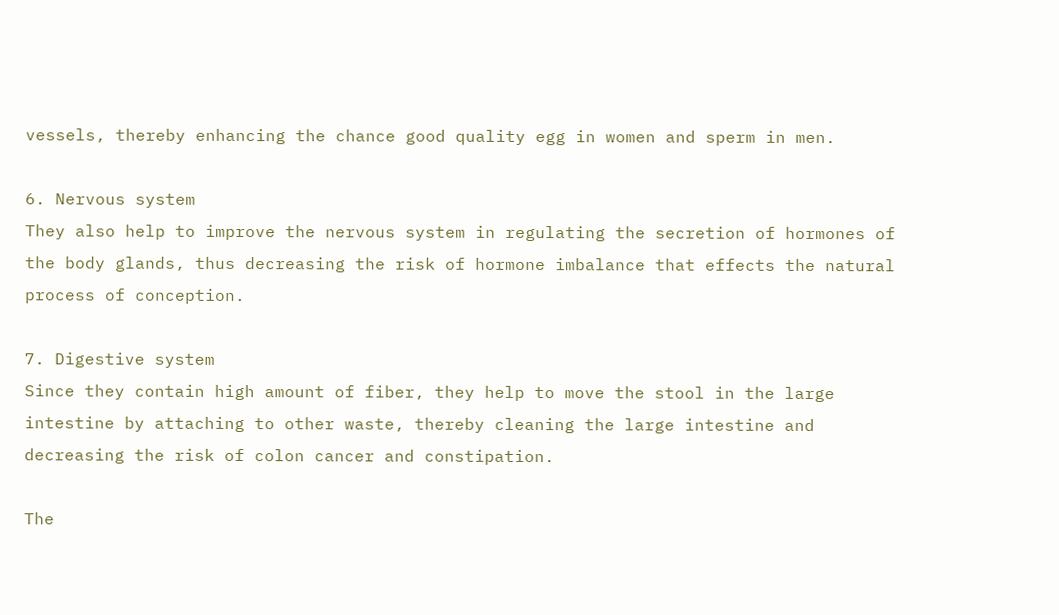vessels, thereby enhancing the chance good quality egg in women and sperm in men.

6. Nervous system
They also help to improve the nervous system in regulating the secretion of hormones of the body glands, thus decreasing the risk of hormone imbalance that effects the natural process of conception.

7. Digestive system
Since they contain high amount of fiber, they help to move the stool in the large intestine by attaching to other waste, thereby cleaning the large intestine and decreasing the risk of colon cancer and constipation.

The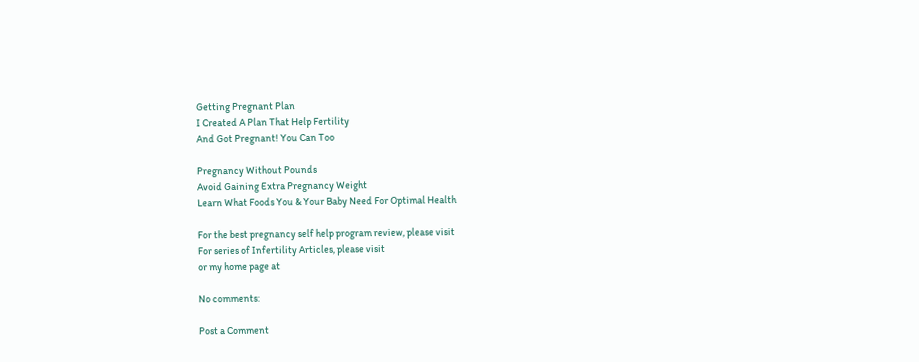Getting Pregnant Plan
I Created A Plan That Help Fertility
And Got Pregnant! You Can Too

Pregnancy Without Pounds
Avoid Gaining Extra Pregnancy Weight
Learn What Foods You & Your Baby Need For Optimal Health

For the best pregnancy self help program review, please visit
For series of Infertility Articles, please visit
or my home page at

No comments:

Post a Comment